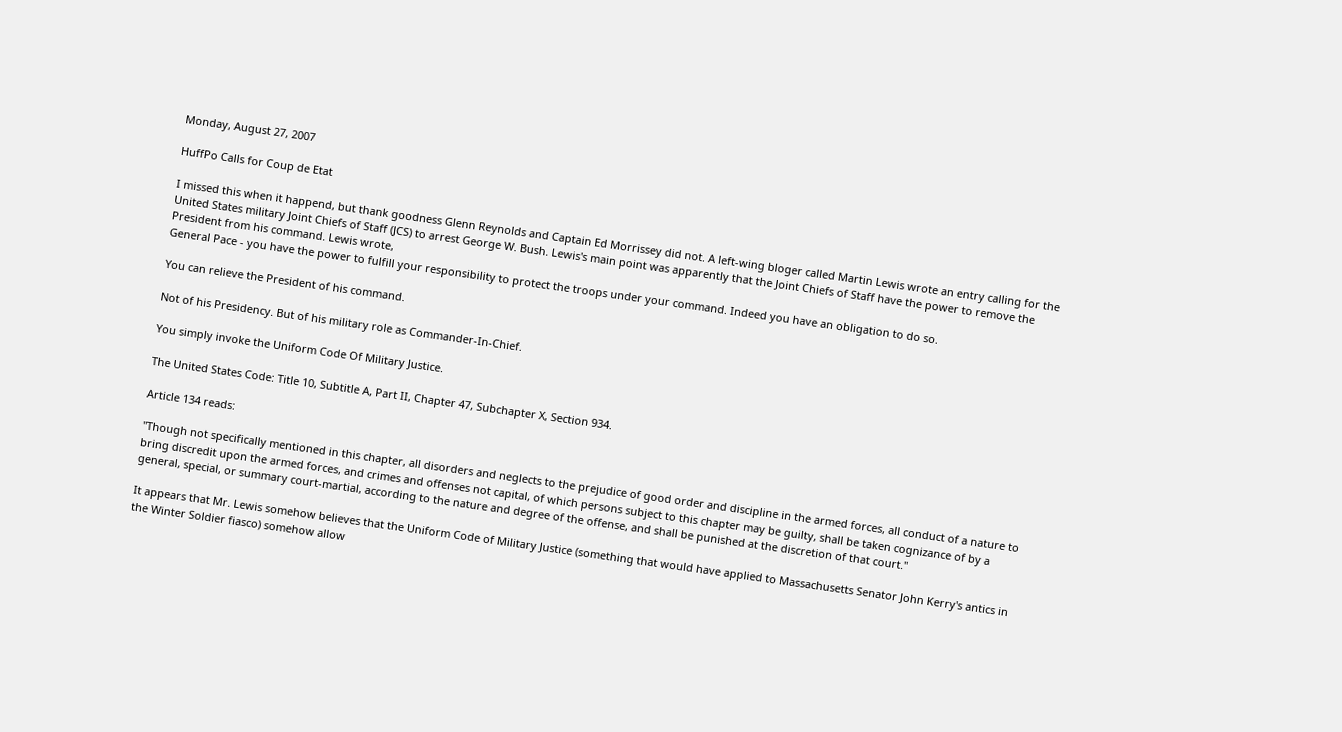Monday, August 27, 2007

HuffPo Calls for Coup de Etat

I missed this when it happend, but thank goodness Glenn Reynolds and Captain Ed Morrissey did not. A left-wing bloger called Martin Lewis wrote an entry calling for the United States military Joint Chiefs of Staff (JCS) to arrest George W. Bush. Lewis's main point was apparently that the Joint Chiefs of Staff have the power to remove the President from his command. Lewis wrote,
General Pace - you have the power to fulfill your responsibility to protect the troops under your command. Indeed you have an obligation to do so.

You can relieve the President of his command.

Not of his Presidency. But of his military role as Commander-In-Chief.

You simply invoke the Uniform Code Of Military Justice.

The United States Code: Title 10, Subtitle A, Part II, Chapter 47, Subchapter X, Section 934.

Article 134 reads:

"Though not specifically mentioned in this chapter, all disorders and neglects to the prejudice of good order and discipline in the armed forces, all conduct of a nature to bring discredit upon the armed forces, and crimes and offenses not capital, of which persons subject to this chapter may be guilty, shall be taken cognizance of by a general, special, or summary court-martial, according to the nature and degree of the offense, and shall be punished at the discretion of that court."

It appears that Mr. Lewis somehow believes that the Uniform Code of Military Justice (something that would have applied to Massachusetts Senator John Kerry's antics in the Winter Soldier fiasco) somehow allow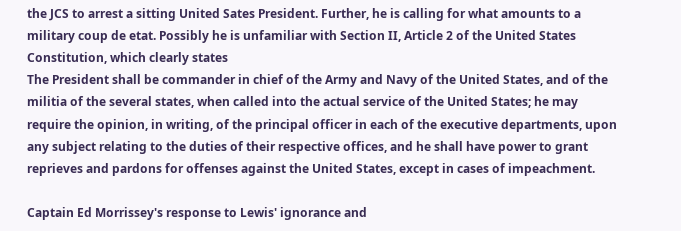the JCS to arrest a sitting United Sates President. Further, he is calling for what amounts to a military coup de etat. Possibly he is unfamiliar with Section II, Article 2 of the United States Constitution, which clearly states
The President shall be commander in chief of the Army and Navy of the United States, and of the militia of the several states, when called into the actual service of the United States; he may require the opinion, in writing, of the principal officer in each of the executive departments, upon any subject relating to the duties of their respective offices, and he shall have power to grant reprieves and pardons for offenses against the United States, except in cases of impeachment.

Captain Ed Morrissey's response to Lewis' ignorance and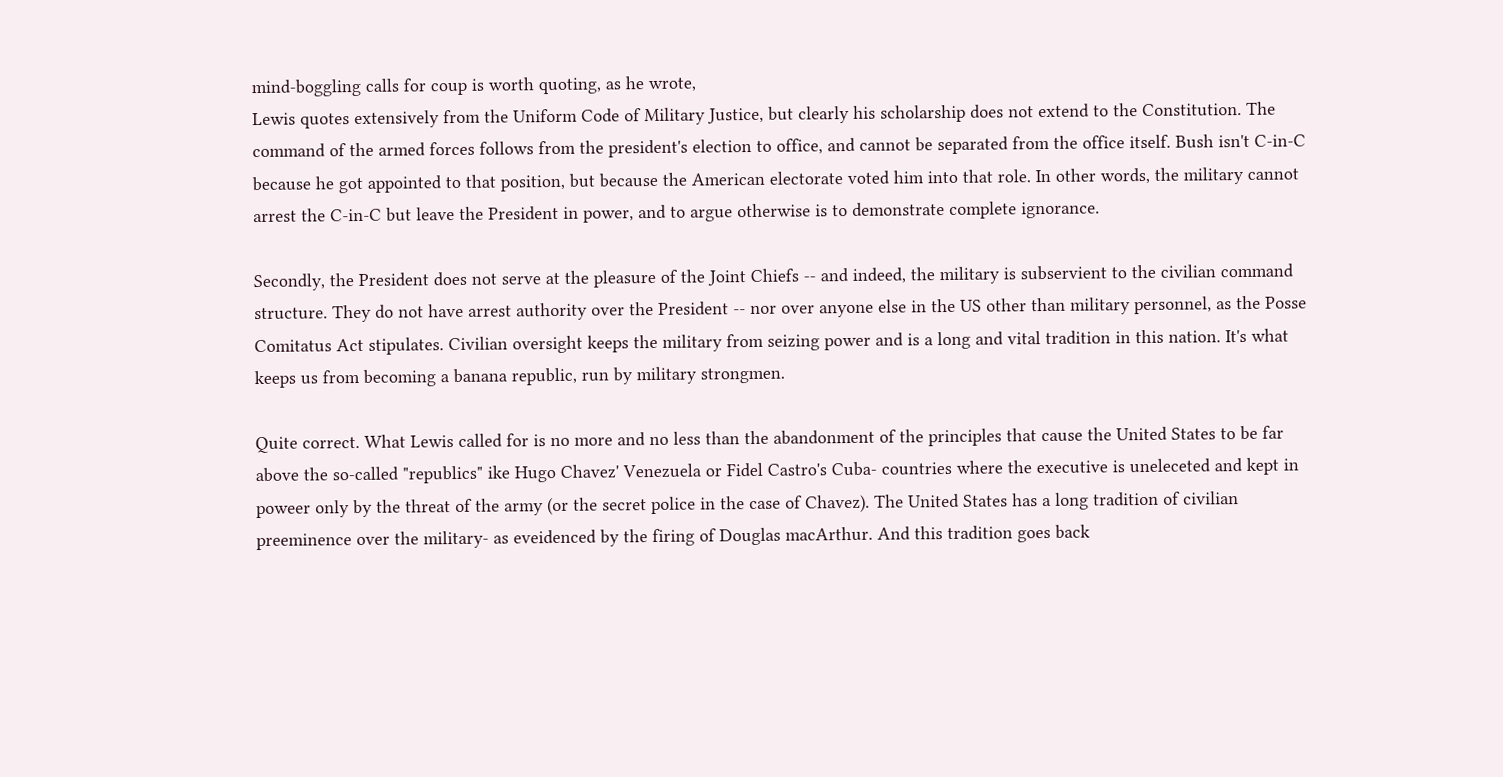mind-boggling calls for coup is worth quoting, as he wrote,
Lewis quotes extensively from the Uniform Code of Military Justice, but clearly his scholarship does not extend to the Constitution. The command of the armed forces follows from the president's election to office, and cannot be separated from the office itself. Bush isn't C-in-C because he got appointed to that position, but because the American electorate voted him into that role. In other words, the military cannot arrest the C-in-C but leave the President in power, and to argue otherwise is to demonstrate complete ignorance.

Secondly, the President does not serve at the pleasure of the Joint Chiefs -- and indeed, the military is subservient to the civilian command structure. They do not have arrest authority over the President -- nor over anyone else in the US other than military personnel, as the Posse Comitatus Act stipulates. Civilian oversight keeps the military from seizing power and is a long and vital tradition in this nation. It's what keeps us from becoming a banana republic, run by military strongmen.

Quite correct. What Lewis called for is no more and no less than the abandonment of the principles that cause the United States to be far above the so-called "republics" ike Hugo Chavez' Venezuela or Fidel Castro's Cuba- countries where the executive is uneleceted and kept in poweer only by the threat of the army (or the secret police in the case of Chavez). The United States has a long tradition of civilian preeminence over the military- as eveidenced by the firing of Douglas macArthur. And this tradition goes back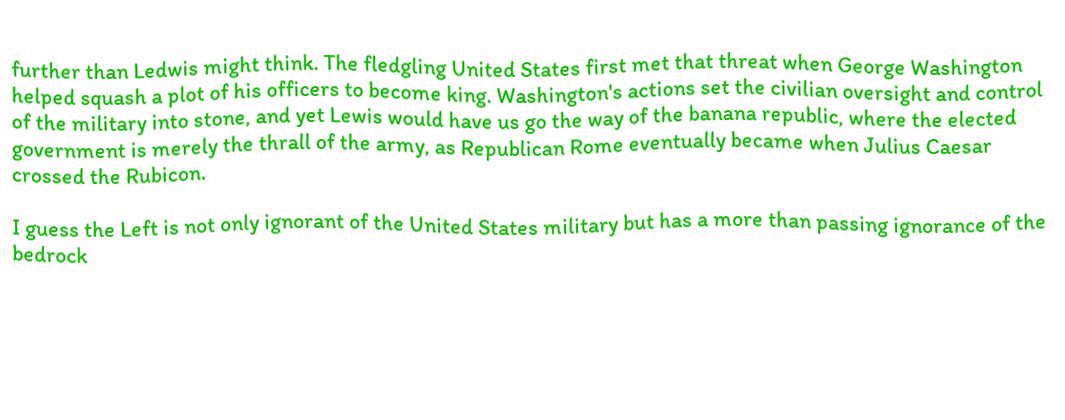further than Ledwis might think. The fledgling United States first met that threat when George Washington helped squash a plot of his officers to become king. Washington's actions set the civilian oversight and control of the military into stone, and yet Lewis would have us go the way of the banana republic, where the elected government is merely the thrall of the army, as Republican Rome eventually became when Julius Caesar crossed the Rubicon.

I guess the Left is not only ignorant of the United States military but has a more than passing ignorance of the bedrock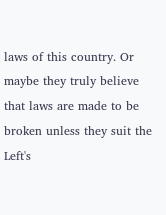laws of this country. Or maybe they truly believe that laws are made to be broken unless they suit the Left's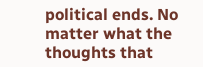political ends. No matter what the thoughts that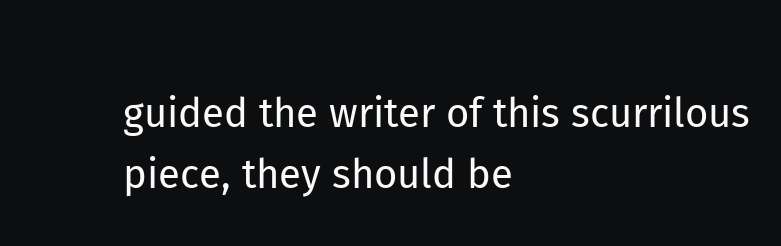guided the writer of this scurrilous piece, they should be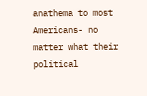anathema to most Americans- no matter what their political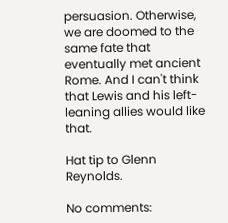persuasion. Otherwise, we are doomed to the same fate that eventually met ancient Rome. And I can't think that Lewis and his left-leaning allies would like that.

Hat tip to Glenn Reynolds.

No comments: